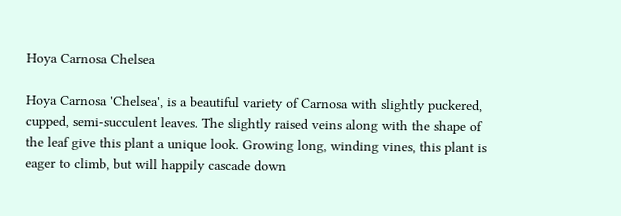Hoya Carnosa Chelsea

Hoya Carnosa 'Chelsea', is a beautiful variety of Carnosa with slightly puckered, cupped, semi-succulent leaves. The slightly raised veins along with the shape of the leaf give this plant a unique look. Growing long, winding vines, this plant is eager to climb, but will happily cascade down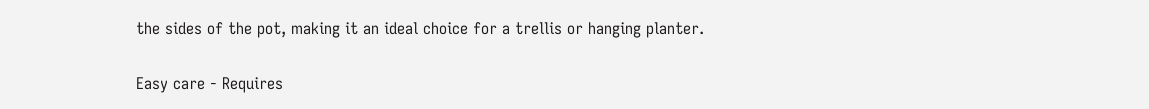the sides of the pot, making it an ideal choice for a trellis or hanging planter.

Easy care - Requires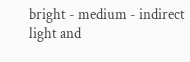bright - medium - indirect light and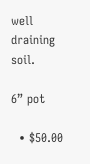well draining soil.

6” pot

  • $50.00